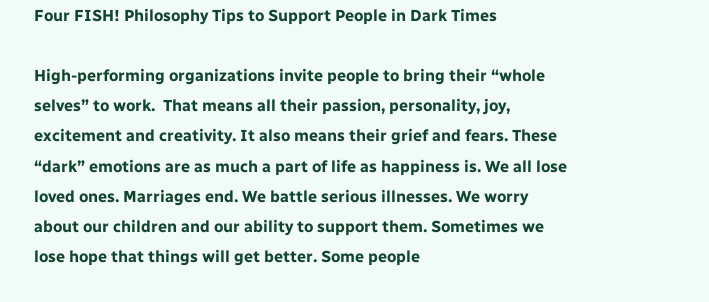Four FISH! Philosophy Tips to Support People in Dark Times

High-performing organizations invite people to bring their “whole selves” to work.  That means all their passion, personality, joy, excitement and creativity. It also means their grief and fears. These “dark” emotions are as much a part of life as happiness is. We all lose loved ones. Marriages end. We battle serious illnesses. We worry about our children and our ability to support them. Sometimes we lose hope that things will get better. Some people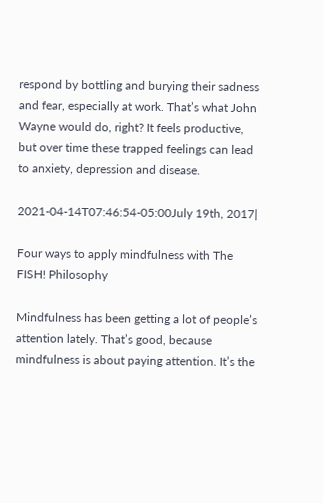respond by bottling and burying their sadness and fear, especially at work. That’s what John Wayne would do, right? It feels productive, but over time these trapped feelings can lead to anxiety, depression and disease.

2021-04-14T07:46:54-05:00July 19th, 2017|

Four ways to apply mindfulness with The FISH! Philosophy

Mindfulness has been getting a lot of people’s attention lately. That’s good, because mindfulness is about paying attention. It’s the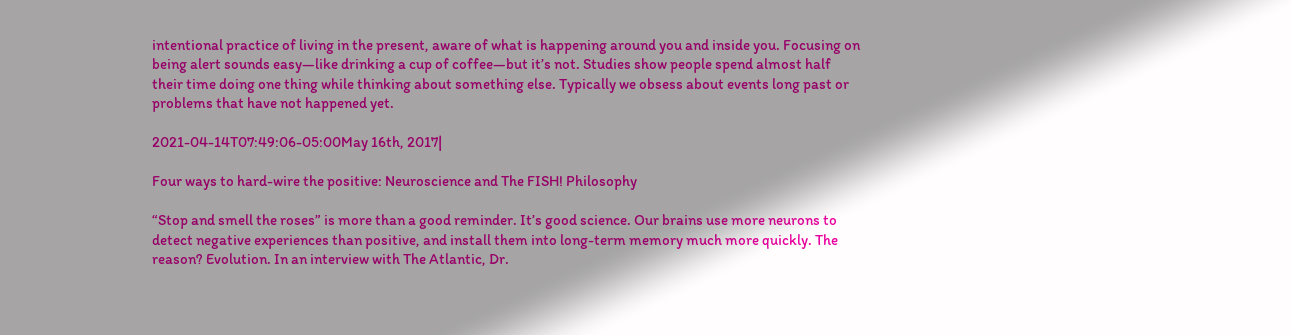intentional practice of living in the present, aware of what is happening around you and inside you. Focusing on being alert sounds easy—like drinking a cup of coffee—but it’s not. Studies show people spend almost half their time doing one thing while thinking about something else. Typically we obsess about events long past or problems that have not happened yet.

2021-04-14T07:49:06-05:00May 16th, 2017|

Four ways to hard-wire the positive: Neuroscience and The FISH! Philosophy

“Stop and smell the roses” is more than a good reminder. It’s good science. Our brains use more neurons to detect negative experiences than positive, and install them into long-term memory much more quickly. The reason? Evolution. In an interview with The Atlantic, Dr.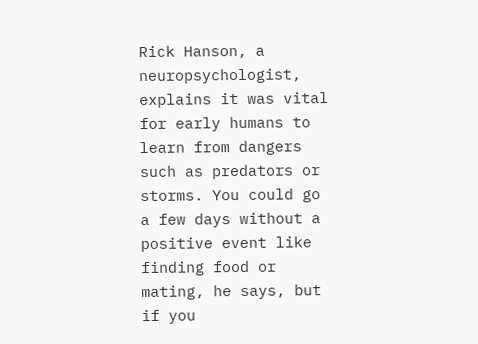Rick Hanson, a neuropsychologist, explains it was vital for early humans to learn from dangers such as predators or storms. You could go a few days without a positive event like finding food or mating, he says, but if you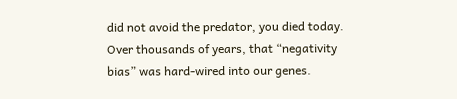did not avoid the predator, you died today. Over thousands of years, that “negativity bias” was hard-wired into our genes.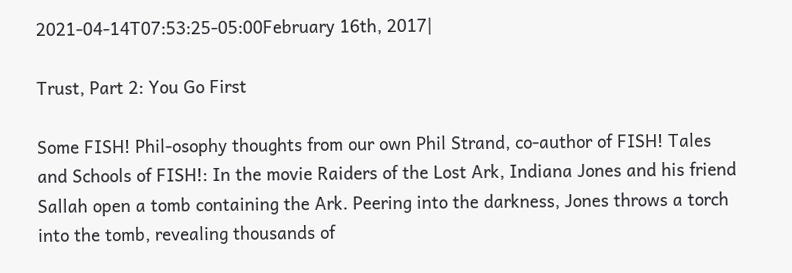2021-04-14T07:53:25-05:00February 16th, 2017|

Trust, Part 2: You Go First

Some FISH! Phil-osophy thoughts from our own Phil Strand, co-author of FISH! Tales and Schools of FISH!: In the movie Raiders of the Lost Ark, Indiana Jones and his friend Sallah open a tomb containing the Ark. Peering into the darkness, Jones throws a torch into the tomb, revealing thousands of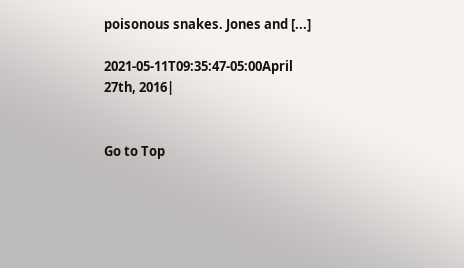poisonous snakes. Jones and [...]

2021-05-11T09:35:47-05:00April 27th, 2016|


Go to Top